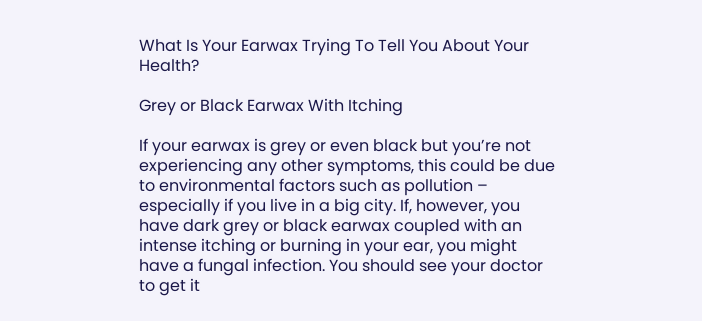What Is Your Earwax Trying To Tell You About Your Health?

Grey or Black Earwax With Itching

If your earwax is grey or even black but you’re not experiencing any other symptoms, this could be due to environmental factors such as pollution – especially if you live in a big city. If, however, you have dark grey or black earwax coupled with an intense itching or burning in your ear, you might have a fungal infection. You should see your doctor to get it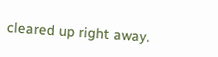cleared up right away.